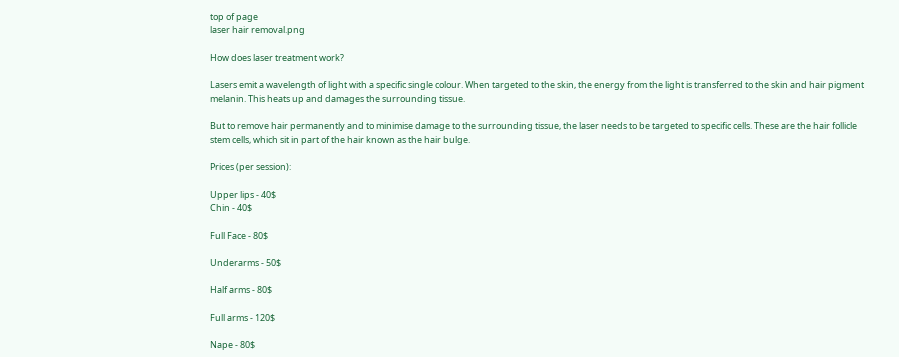top of page
laser hair removal.png

How does laser treatment work?

Lasers emit a wavelength of light with a specific single colour. When targeted to the skin, the energy from the light is transferred to the skin and hair pigment melanin. This heats up and damages the surrounding tissue.

But to remove hair permanently and to minimise damage to the surrounding tissue, the laser needs to be targeted to specific cells. These are the hair follicle stem cells, which sit in part of the hair known as the hair bulge.

Prices (per session):

Upper lips - 40$
Chin - 40$

Full Face - 80$

Underarms - 50$

Half arms - 80$

Full arms - 120$

Nape - 80$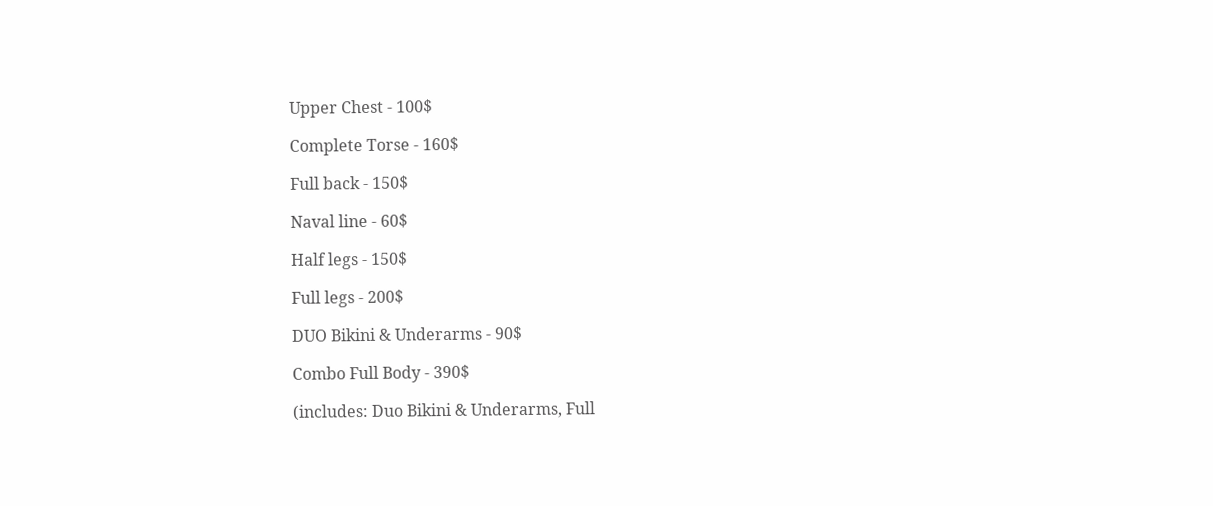Upper Chest - 100$

Complete Torse - 160$

Full back - 150$

Naval line - 60$

Half legs - 150$

Full legs - 200$

DUO Bikini & Underarms - 90$

Combo Full Body - 390$

(includes: Duo Bikini & Underarms, Full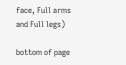face, Full arms and Full legs)

bottom of page